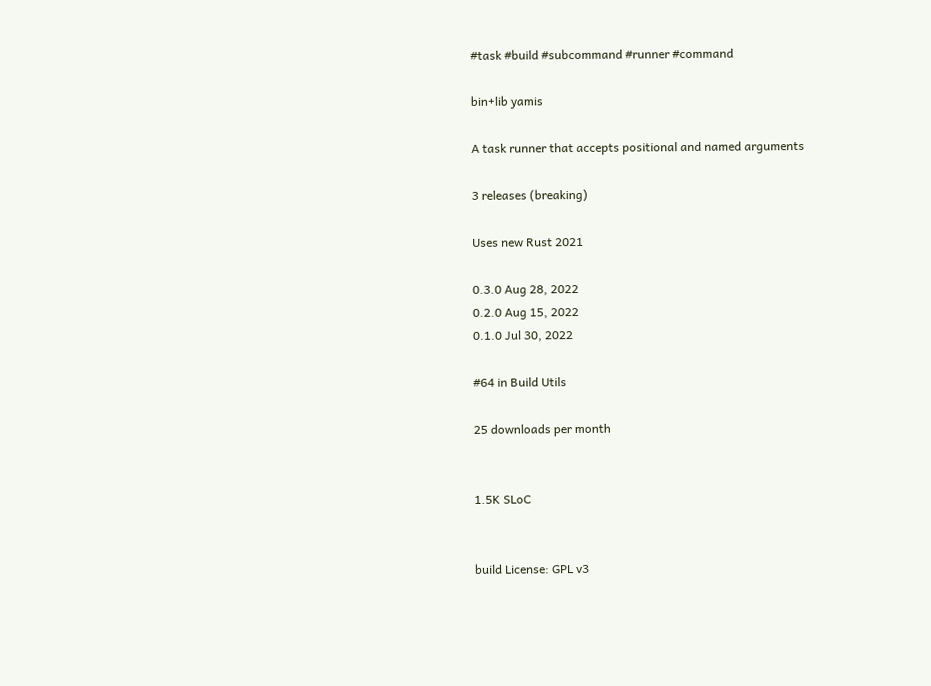#task #build #subcommand #runner #command

bin+lib yamis

A task runner that accepts positional and named arguments

3 releases (breaking)

Uses new Rust 2021

0.3.0 Aug 28, 2022
0.2.0 Aug 15, 2022
0.1.0 Jul 30, 2022

#64 in Build Utils

25 downloads per month


1.5K SLoC


build License: GPL v3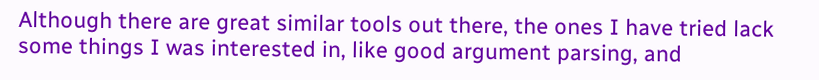Although there are great similar tools out there, the ones I have tried lack some things I was interested in, like good argument parsing, and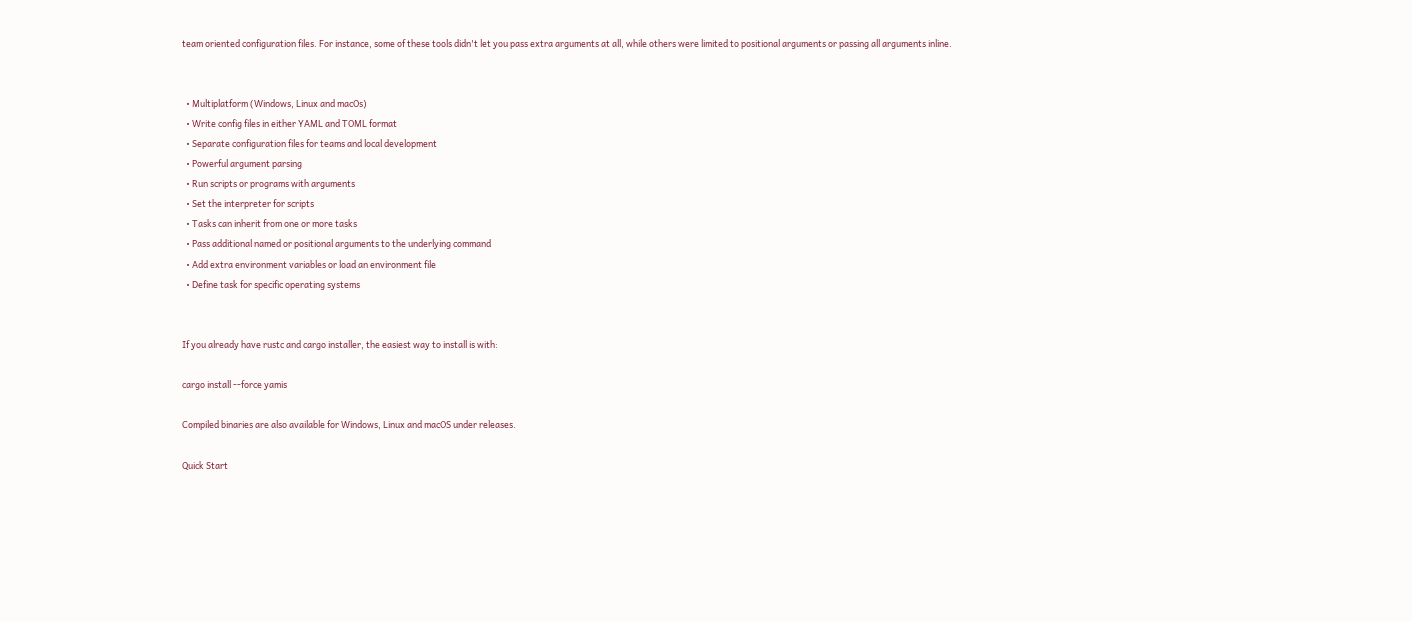team oriented configuration files. For instance, some of these tools didn't let you pass extra arguments at all, while others were limited to positional arguments or passing all arguments inline.


  • Multiplatform (Windows, Linux and macOs)
  • Write config files in either YAML and TOML format
  • Separate configuration files for teams and local development
  • Powerful argument parsing
  • Run scripts or programs with arguments
  • Set the interpreter for scripts
  • Tasks can inherit from one or more tasks
  • Pass additional named or positional arguments to the underlying command
  • Add extra environment variables or load an environment file
  • Define task for specific operating systems


If you already have rustc and cargo installer, the easiest way to install is with:

cargo install --force yamis

Compiled binaries are also available for Windows, Linux and macOS under releases.

Quick Start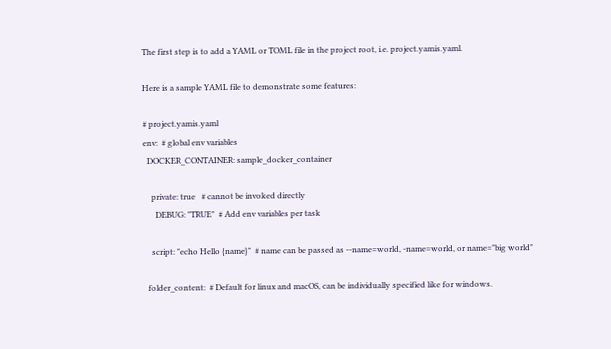The first step is to add a YAML or TOML file in the project root, i.e. project.yamis.yaml.

Here is a sample YAML file to demonstrate some features:

# project.yamis.yaml
env:  # global env variables
  DOCKER_CONTAINER: sample_docker_container

    private: true   # cannot be invoked directly
      DEBUG: "TRUE"  # Add env variables per task

    script: "echo Hello {name}"  # name can be passed as --name=world, -name=world, or name="big world"

  folder_content:  # Default for linux and macOS, can be individually specified like for windows.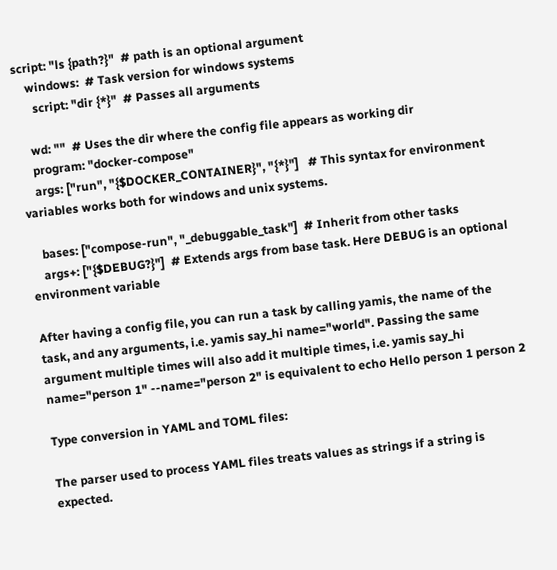script: "ls {path?}"  # path is an optional argument
    windows:  # Task version for windows systems
      script: "dir {*}"  # Passes all arguments

    wd: ""  # Uses the dir where the config file appears as working dir
    program: "docker-compose"
    args: ["run", "{$DOCKER_CONTAINER}", "{*}"]   # This syntax for environment variables works both for windows and unix systems.

    bases: ["compose-run", "_debuggable_task"]  # Inherit from other tasks
    args+: ["{$DEBUG?}"]  # Extends args from base task. Here DEBUG is an optional environment variable

After having a config file, you can run a task by calling yamis, the name of the task, and any arguments, i.e. yamis say_hi name="world". Passing the same argument multiple times will also add it multiple times, i.e. yamis say_hi name="person 1" --name="person 2" is equivalent to echo Hello person 1 person 2

Type conversion in YAML and TOML files:

The parser used to process YAML files treats values as strings if a string is expected.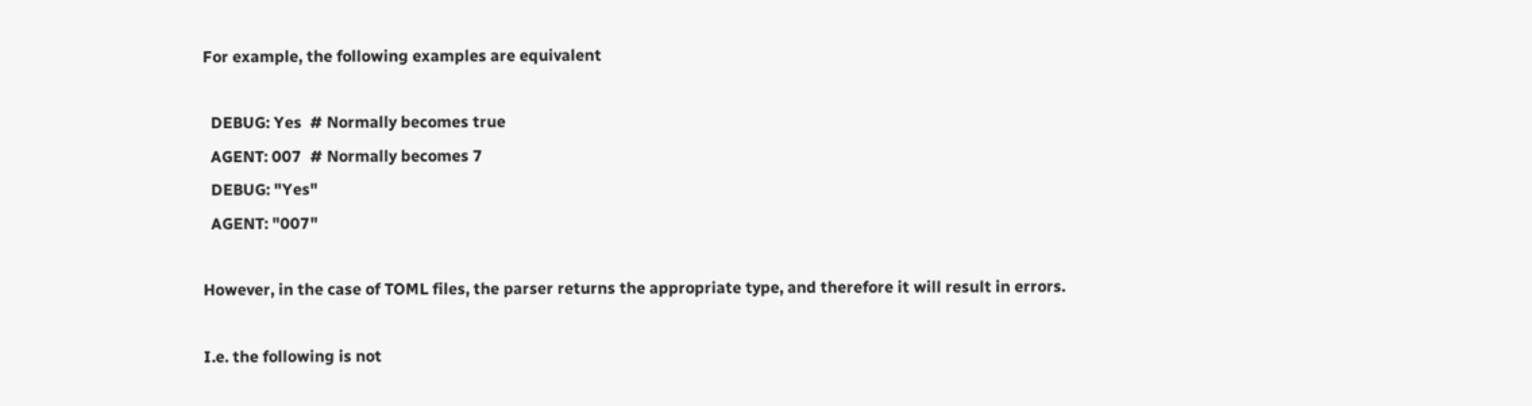For example, the following examples are equivalent

  DEBUG: Yes  # Normally becomes true
  AGENT: 007  # Normally becomes 7
  DEBUG: "Yes"
  AGENT: "007"

However, in the case of TOML files, the parser returns the appropriate type, and therefore it will result in errors.

I.e. the following is not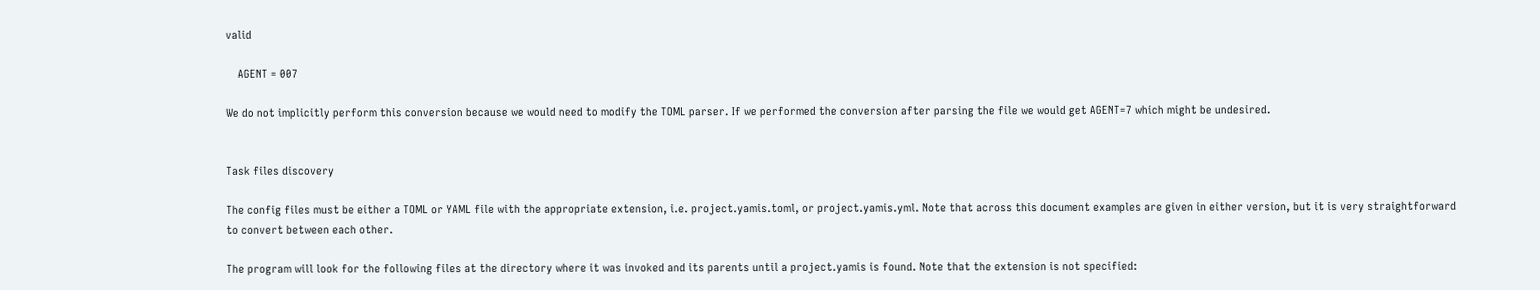valid

    AGENT = 007

We do not implicitly perform this conversion because we would need to modify the TOML parser. If we performed the conversion after parsing the file we would get AGENT=7 which might be undesired.


Task files discovery

The config files must be either a TOML or YAML file with the appropriate extension, i.e. project.yamis.toml, or project.yamis.yml. Note that across this document examples are given in either version, but it is very straightforward to convert between each other.

The program will look for the following files at the directory where it was invoked and its parents until a project.yamis is found. Note that the extension is not specified: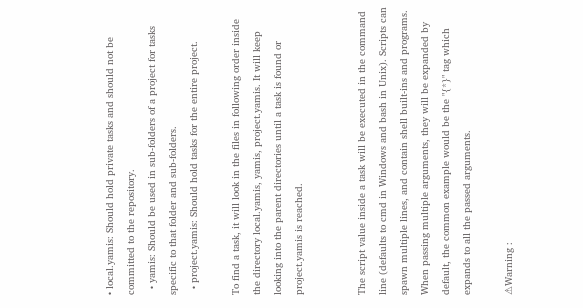• local.yamis: Should hold private tasks and should not be committed to the repository.
  • yamis: Should be used in sub-folders of a project for tasks specific to that folder and sub-folders.
  • project.yamis: Should hold tasks for the entire project.

To find a task, it will look in the files in following order inside the directory local.yamis, yamis, project.yamis. It will keep looking into the parent directories until a task is found or project.yamis is reached.


The script value inside a task will be executed in the command line (defaults to cmd in Windows and bash in Unix). Scripts can spawn multiple lines, and contain shell built-ins and programs. When passing multiple arguments, they will be expanded by default, the common example would be the "{*}" tag which expands to all the passed arguments.

⚠Warning :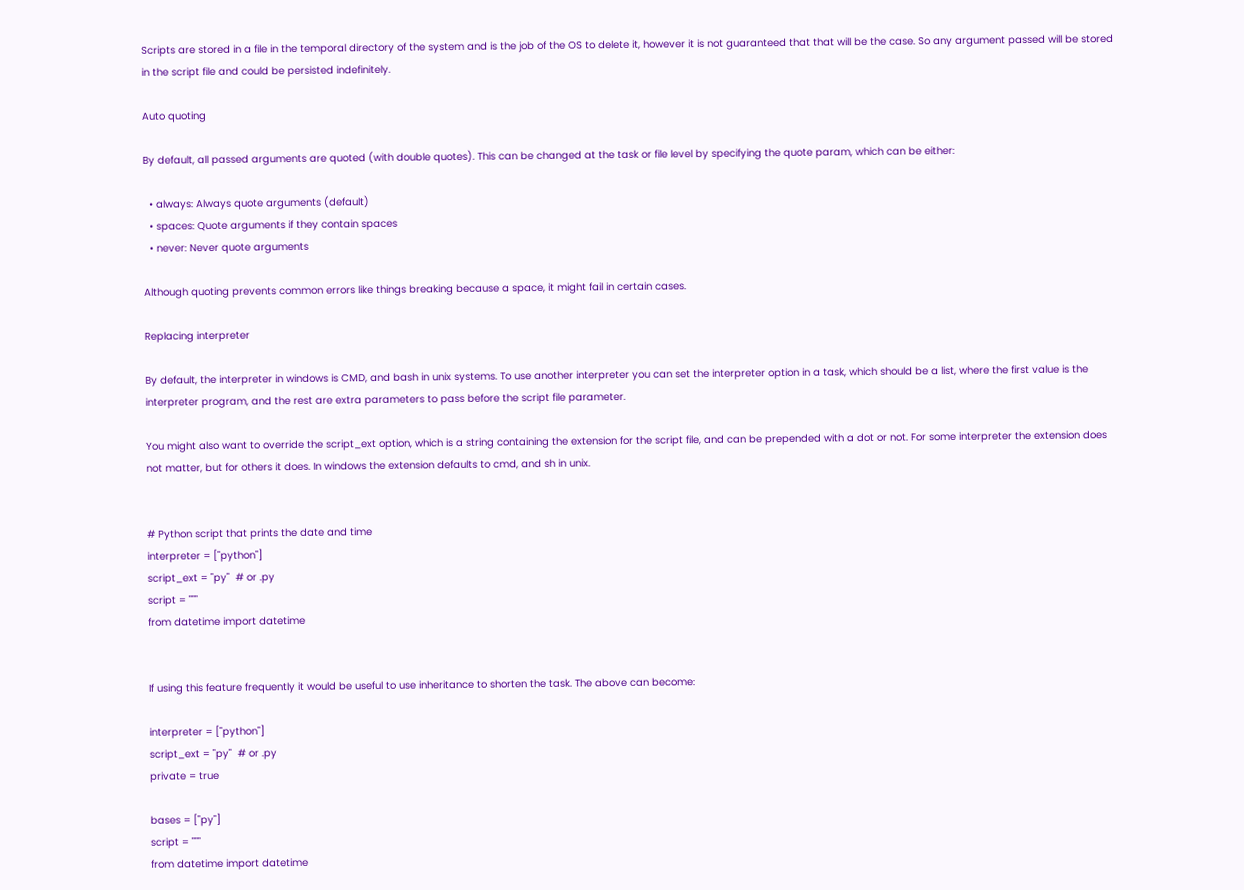Scripts are stored in a file in the temporal directory of the system and is the job of the OS to delete it, however it is not guaranteed that that will be the case. So any argument passed will be stored in the script file and could be persisted indefinitely.

Auto quoting

By default, all passed arguments are quoted (with double quotes). This can be changed at the task or file level by specifying the quote param, which can be either:

  • always: Always quote arguments (default)
  • spaces: Quote arguments if they contain spaces
  • never: Never quote arguments

Although quoting prevents common errors like things breaking because a space, it might fail in certain cases.

Replacing interpreter

By default, the interpreter in windows is CMD, and bash in unix systems. To use another interpreter you can set the interpreter option in a task, which should be a list, where the first value is the interpreter program, and the rest are extra parameters to pass before the script file parameter.

You might also want to override the script_ext option, which is a string containing the extension for the script file, and can be prepended with a dot or not. For some interpreter the extension does not matter, but for others it does. In windows the extension defaults to cmd, and sh in unix.


# Python script that prints the date and time
interpreter = ["python"]
script_ext = "py"  # or .py
script = """
from datetime import datetime


If using this feature frequently it would be useful to use inheritance to shorten the task. The above can become:

interpreter = ["python"]
script_ext = "py"  # or .py
private = true

bases = ["py"]
script = """
from datetime import datetime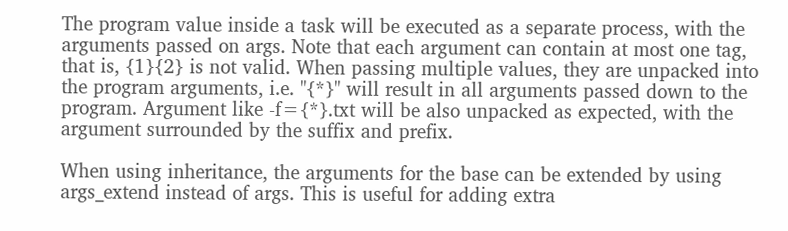The program value inside a task will be executed as a separate process, with the arguments passed on args. Note that each argument can contain at most one tag, that is, {1}{2} is not valid. When passing multiple values, they are unpacked into the program arguments, i.e. "{*}" will result in all arguments passed down to the program. Argument like -f={*}.txt will be also unpacked as expected, with the argument surrounded by the suffix and prefix.

When using inheritance, the arguments for the base can be extended by using args_extend instead of args. This is useful for adding extra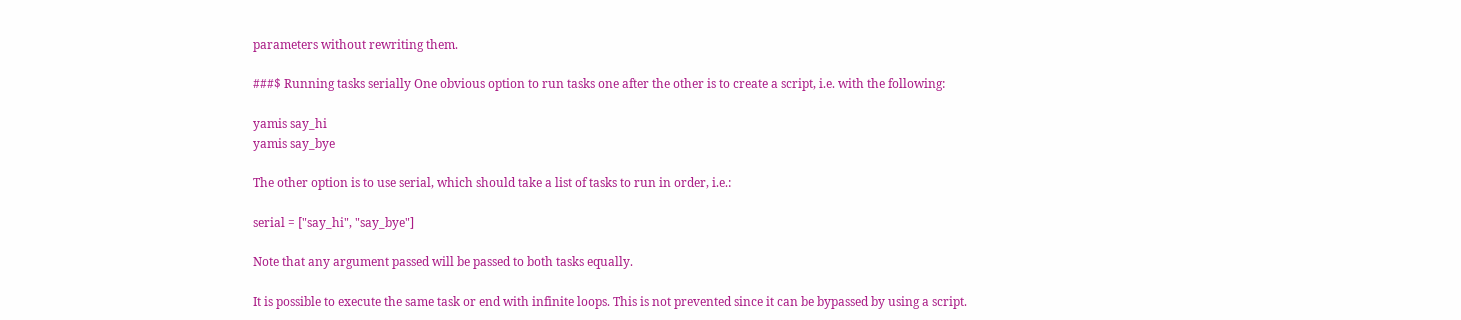parameters without rewriting them.

###$ Running tasks serially One obvious option to run tasks one after the other is to create a script, i.e. with the following:

yamis say_hi
yamis say_bye

The other option is to use serial, which should take a list of tasks to run in order, i.e.:

serial = ["say_hi", "say_bye"]

Note that any argument passed will be passed to both tasks equally.

It is possible to execute the same task or end with infinite loops. This is not prevented since it can be bypassed by using a script.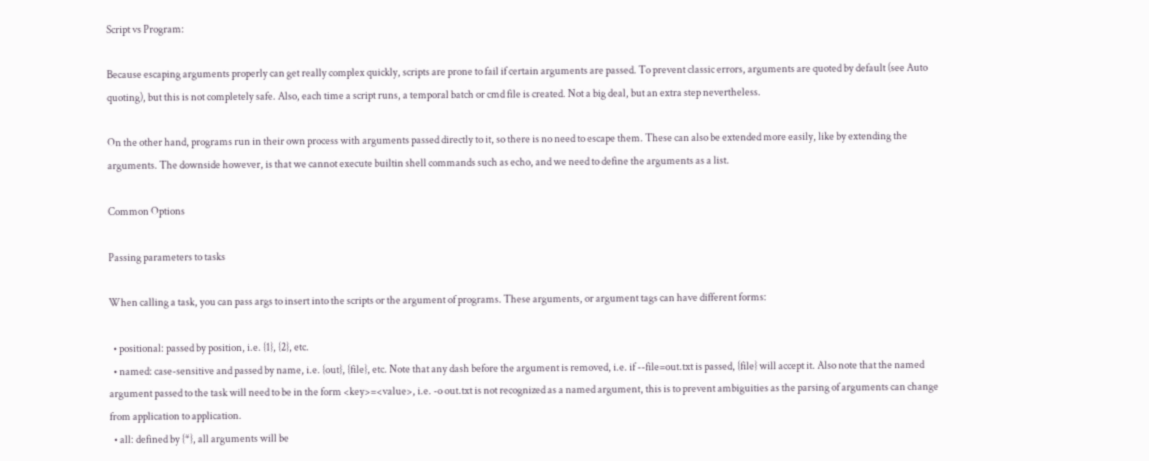Script vs Program:

Because escaping arguments properly can get really complex quickly, scripts are prone to fail if certain arguments are passed. To prevent classic errors, arguments are quoted by default (see Auto quoting), but this is not completely safe. Also, each time a script runs, a temporal batch or cmd file is created. Not a big deal, but an extra step nevertheless.

On the other hand, programs run in their own process with arguments passed directly to it, so there is no need to escape them. These can also be extended more easily, like by extending the arguments. The downside however, is that we cannot execute builtin shell commands such as echo, and we need to define the arguments as a list.

Common Options

Passing parameters to tasks

When calling a task, you can pass args to insert into the scripts or the argument of programs. These arguments, or argument tags can have different forms:

  • positional: passed by position, i.e. {1}, {2}, etc.
  • named: case-sensitive and passed by name, i.e. {out}, {file}, etc. Note that any dash before the argument is removed, i.e. if --file=out.txt is passed, {file} will accept it. Also note that the named argument passed to the task will need to be in the form <key>=<value>, i.e. -o out.txt is not recognized as a named argument, this is to prevent ambiguities as the parsing of arguments can change from application to application.
  • all: defined by {*}, all arguments will be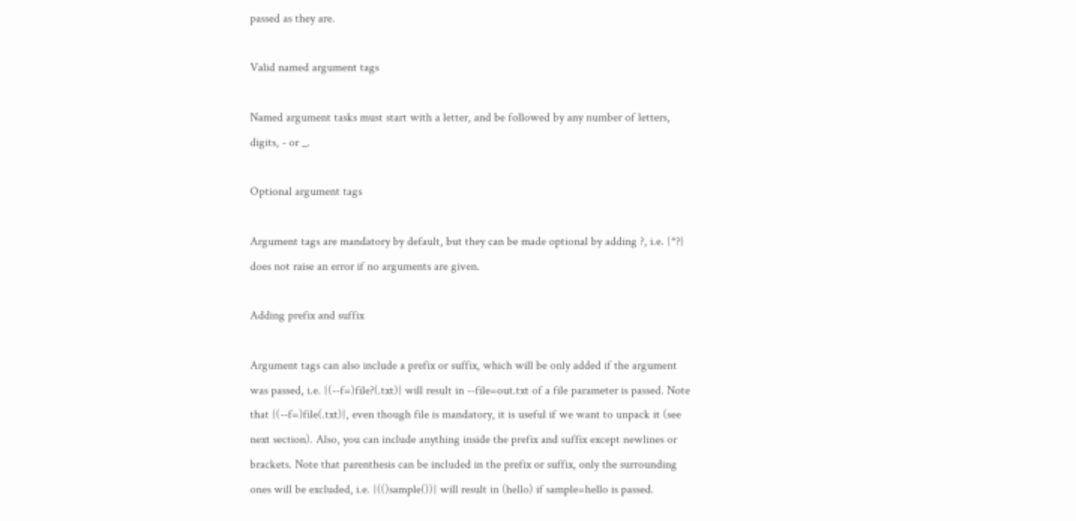passed as they are.

Valid named argument tags

Named argument tasks must start with a letter, and be followed by any number of letters, digits, - or _.

Optional argument tags

Argument tags are mandatory by default, but they can be made optional by adding ?, i.e. {*?} does not raise an error if no arguments are given.

Adding prefix and suffix

Argument tags can also include a prefix or suffix, which will be only added if the argument was passed, i.e. {(--f=)file?(.txt)} will result in --file=out.txt of a file parameter is passed. Note that {(--f=)file(.txt)}, even though file is mandatory, it is useful if we want to unpack it (see next section). Also, you can include anything inside the prefix and suffix except newlines or brackets. Note that parenthesis can be included in the prefix or suffix, only the surrounding ones will be excluded, i.e. {(()sample())} will result in (hello) if sample=hello is passed.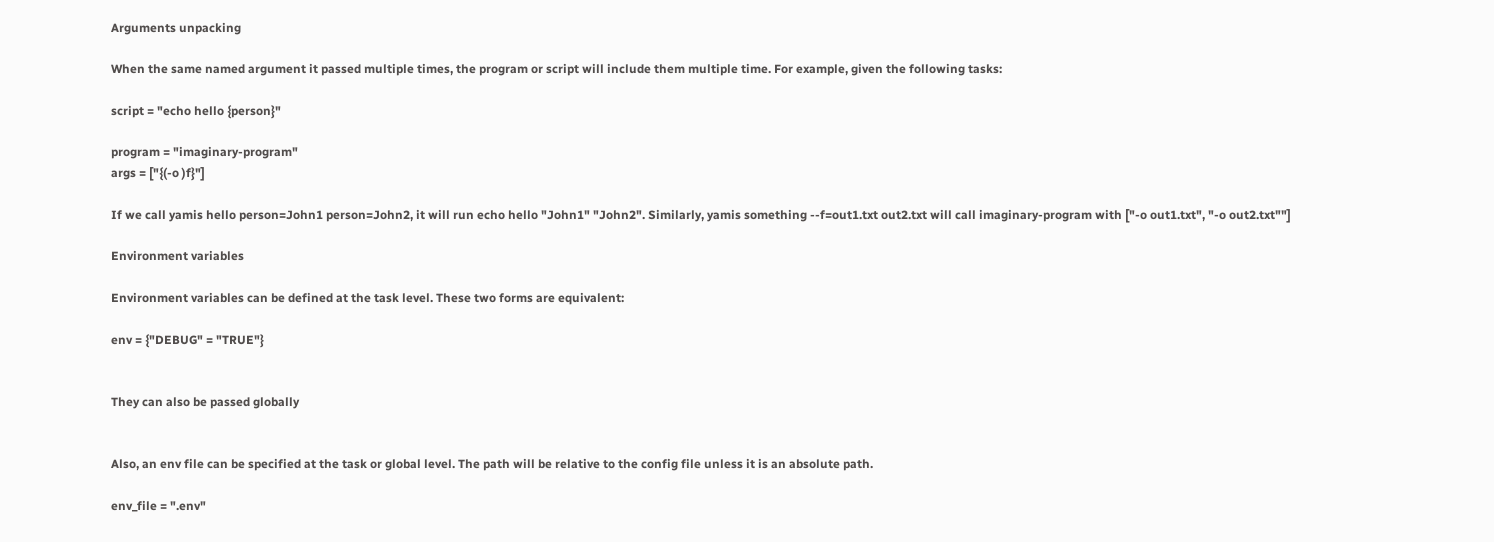Arguments unpacking

When the same named argument it passed multiple times, the program or script will include them multiple time. For example, given the following tasks:

script = "echo hello {person}"

program = "imaginary-program"
args = ["{(-o )f}"]

If we call yamis hello person=John1 person=John2, it will run echo hello "John1" "John2". Similarly, yamis something --f=out1.txt out2.txt will call imaginary-program with ["-o out1.txt", "-o out2.txt""]

Environment variables

Environment variables can be defined at the task level. These two forms are equivalent:

env = {"DEBUG" = "TRUE"}


They can also be passed globally


Also, an env file can be specified at the task or global level. The path will be relative to the config file unless it is an absolute path.

env_file = ".env"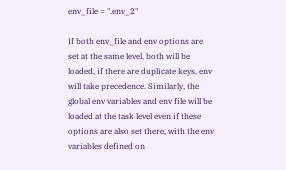env_file = ".env_2"

If both env_file and env options are set at the same level, both will be loaded, if there are duplicate keys, env will take precedence. Similarly, the global env variables and env file will be loaded at the task level even if these options are also set there, with the env variables defined on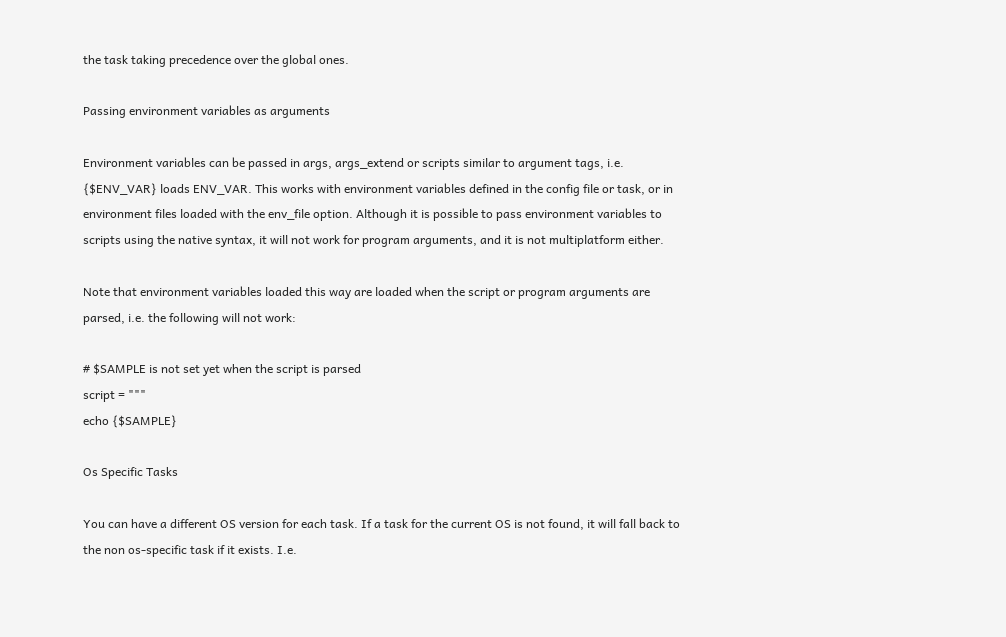the task taking precedence over the global ones.

Passing environment variables as arguments

Environment variables can be passed in args, args_extend or scripts similar to argument tags, i.e. {$ENV_VAR} loads ENV_VAR. This works with environment variables defined in the config file or task, or in environment files loaded with the env_file option. Although it is possible to pass environment variables to scripts using the native syntax, it will not work for program arguments, and it is not multiplatform either.

Note that environment variables loaded this way are loaded when the script or program arguments are parsed, i.e. the following will not work:

# $SAMPLE is not set yet when the script is parsed
script = """
echo {$SAMPLE}

Os Specific Tasks

You can have a different OS version for each task. If a task for the current OS is not found, it will fall back to the non os-specific task if it exists. I.e.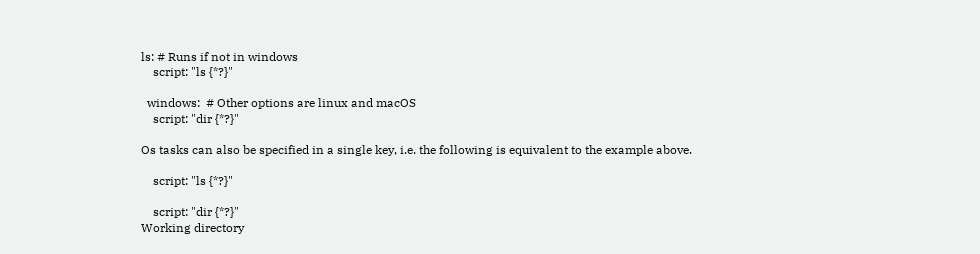ls: # Runs if not in windows
    script: "ls {*?}"

  windows:  # Other options are linux and macOS
    script: "dir {*?}"

Os tasks can also be specified in a single key, i.e. the following is equivalent to the example above.

    script: "ls {*?}"

    script: "dir {*?}"
Working directory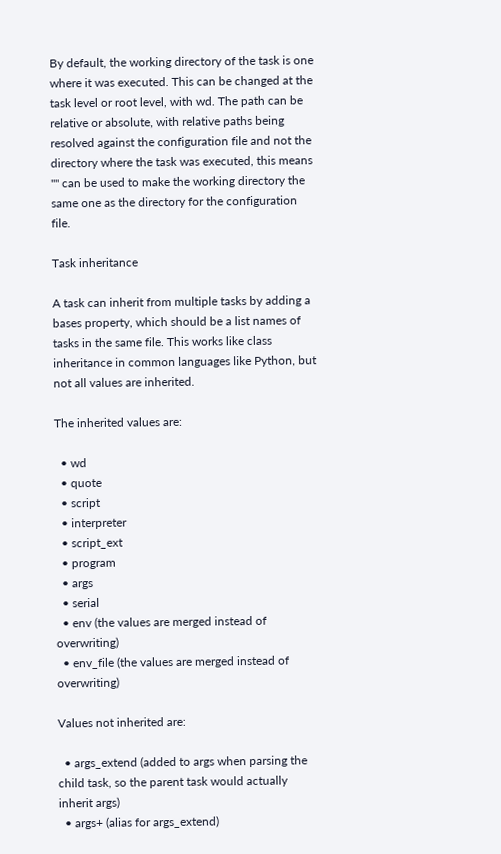By default, the working directory of the task is one where it was executed. This can be changed at the task level or root level, with wd. The path can be relative or absolute, with relative paths being resolved against the configuration file and not the directory where the task was executed, this means "" can be used to make the working directory the same one as the directory for the configuration file.

Task inheritance

A task can inherit from multiple tasks by adding a bases property, which should be a list names of tasks in the same file. This works like class inheritance in common languages like Python, but not all values are inherited.

The inherited values are:

  • wd
  • quote
  • script
  • interpreter
  • script_ext
  • program
  • args
  • serial
  • env (the values are merged instead of overwriting)
  • env_file (the values are merged instead of overwriting)

Values not inherited are:

  • args_extend (added to args when parsing the child task, so the parent task would actually inherit args)
  • args+ (alias for args_extend)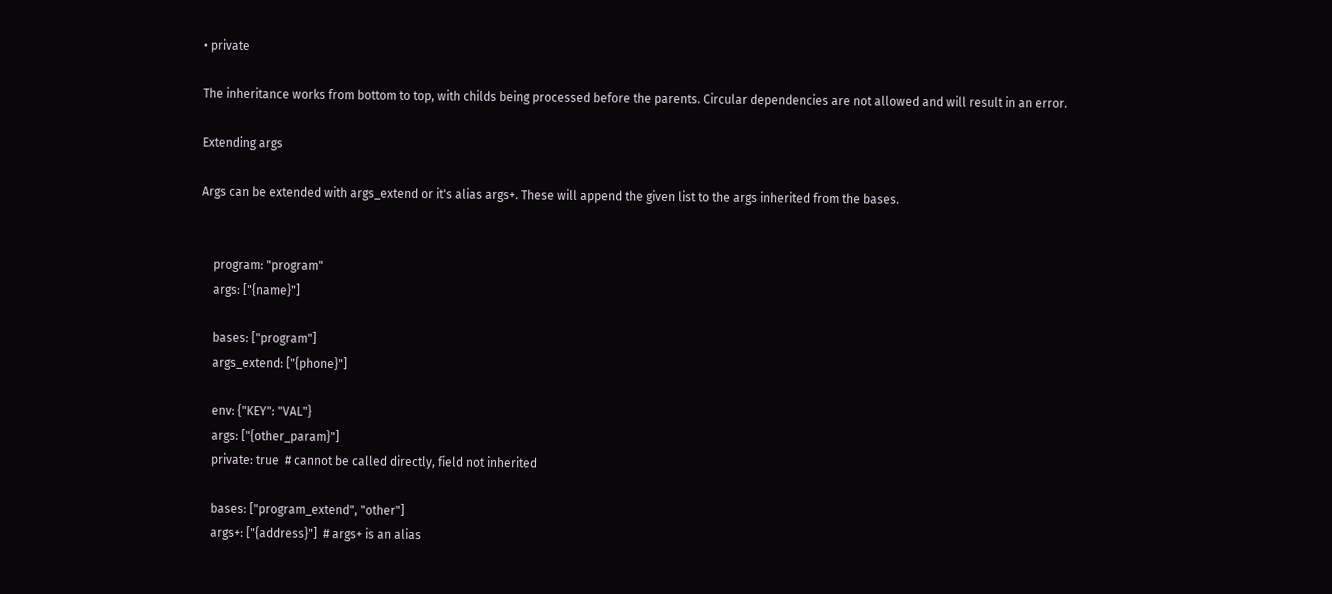• private

The inheritance works from bottom to top, with childs being processed before the parents. Circular dependencies are not allowed and will result in an error.

Extending args

Args can be extended with args_extend or it's alias args+. These will append the given list to the args inherited from the bases.


    program: "program"
    args: ["{name}"]

    bases: ["program"]
    args_extend: ["{phone}"]

    env: {"KEY": "VAL"}
    args: ["{other_param}"]
    private: true  # cannot be called directly, field not inherited

    bases: ["program_extend", "other"]
    args+: ["{address}"]  # args+ is an alias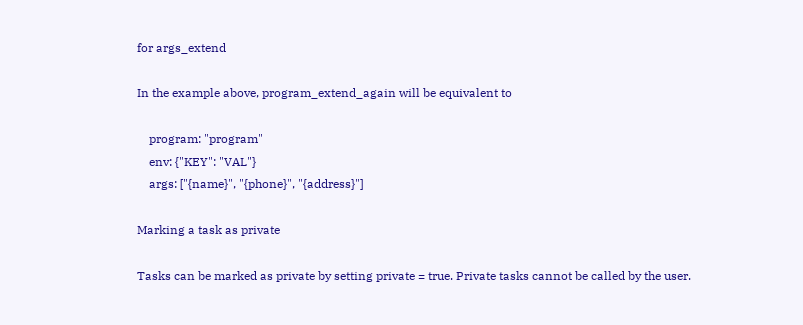for args_extend

In the example above, program_extend_again will be equivalent to

    program: "program"
    env: {"KEY": "VAL"}
    args: ["{name}", "{phone}", "{address}"]

Marking a task as private

Tasks can be marked as private by setting private = true. Private tasks cannot be called by the user.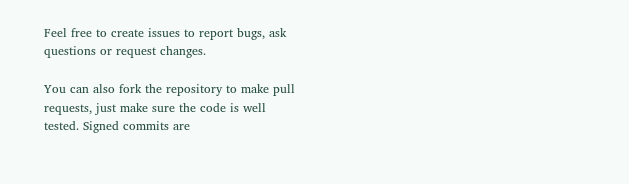Feel free to create issues to report bugs, ask questions or request changes.

You can also fork the repository to make pull requests, just make sure the code is well tested. Signed commits are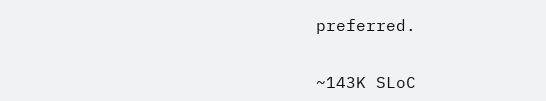preferred.


~143K SLoC